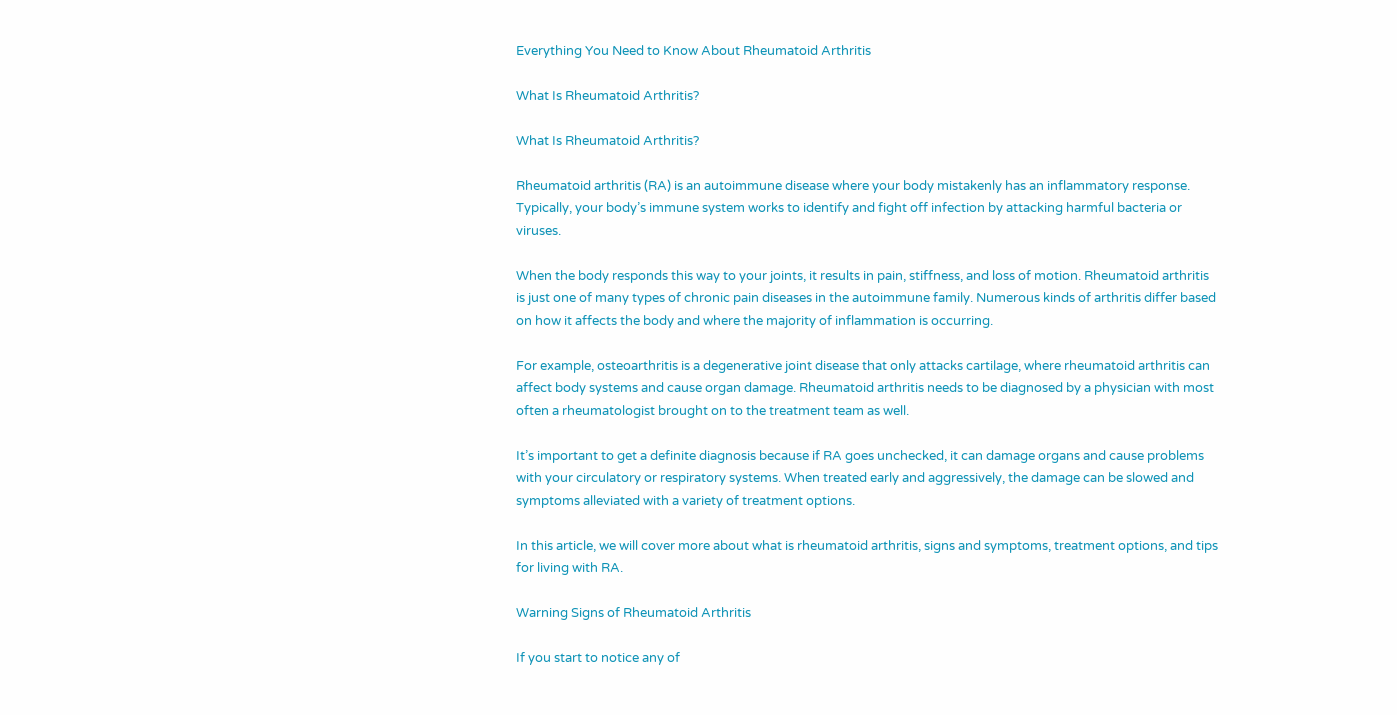Everything You Need to Know About Rheumatoid Arthritis

What Is Rheumatoid Arthritis?

What Is Rheumatoid Arthritis?

Rheumatoid arthritis (RA) is an autoimmune disease where your body mistakenly has an inflammatory response. Typically, your body’s immune system works to identify and fight off infection by attacking harmful bacteria or viruses.

When the body responds this way to your joints, it results in pain, stiffness, and loss of motion. Rheumatoid arthritis is just one of many types of chronic pain diseases in the autoimmune family. Numerous kinds of arthritis differ based on how it affects the body and where the majority of inflammation is occurring.

For example, osteoarthritis is a degenerative joint disease that only attacks cartilage, where rheumatoid arthritis can affect body systems and cause organ damage. Rheumatoid arthritis needs to be diagnosed by a physician with most often a rheumatologist brought on to the treatment team as well.

It’s important to get a definite diagnosis because if RA goes unchecked, it can damage organs and cause problems with your circulatory or respiratory systems. When treated early and aggressively, the damage can be slowed and symptoms alleviated with a variety of treatment options.

In this article, we will cover more about what is rheumatoid arthritis, signs and symptoms, treatment options, and tips for living with RA.

Warning Signs of Rheumatoid Arthritis

If you start to notice any of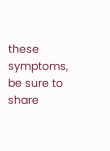these symptoms, be sure to share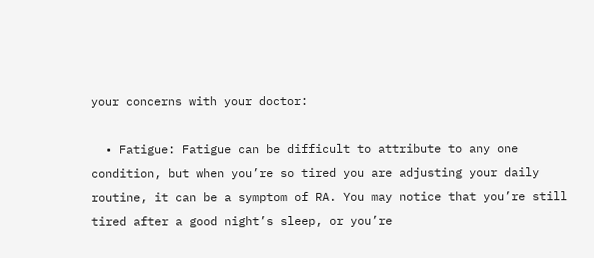your concerns with your doctor:

  • Fatigue: Fatigue can be difficult to attribute to any one condition, but when you’re so tired you are adjusting your daily routine, it can be a symptom of RA. You may notice that you’re still tired after a good night’s sleep, or you’re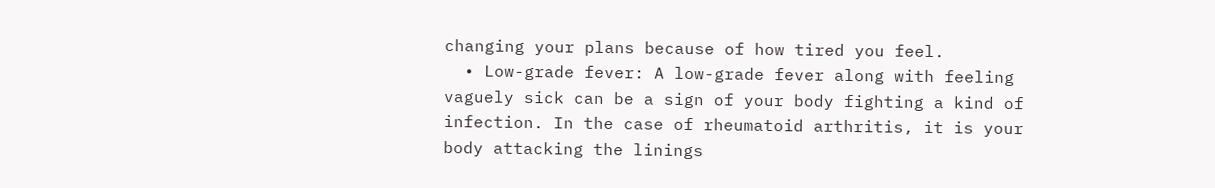changing your plans because of how tired you feel.
  • Low-grade fever: A low-grade fever along with feeling vaguely sick can be a sign of your body fighting a kind of infection. In the case of rheumatoid arthritis, it is your body attacking the linings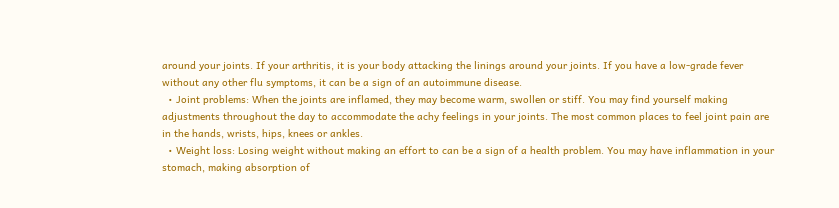around your joints. If your arthritis, it is your body attacking the linings around your joints. If you have a low-grade fever without any other flu symptoms, it can be a sign of an autoimmune disease.
  • Joint problems: When the joints are inflamed, they may become warm, swollen or stiff. You may find yourself making adjustments throughout the day to accommodate the achy feelings in your joints. The most common places to feel joint pain are in the hands, wrists, hips, knees or ankles.
  • Weight loss: Losing weight without making an effort to can be a sign of a health problem. You may have inflammation in your stomach, making absorption of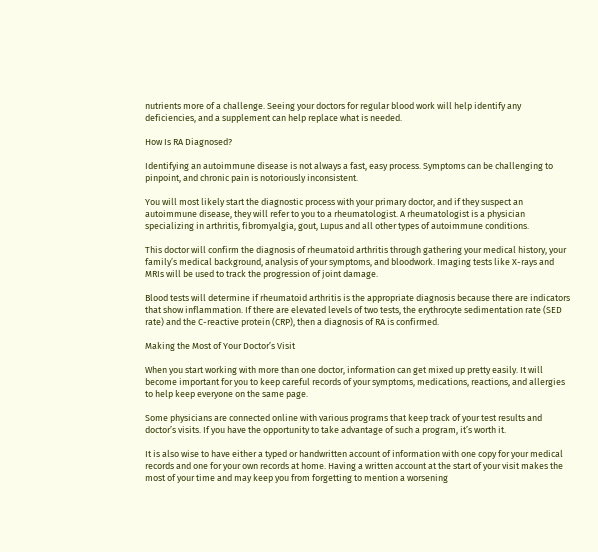nutrients more of a challenge. Seeing your doctors for regular blood work will help identify any deficiencies, and a supplement can help replace what is needed.

How Is RA Diagnosed?

Identifying an autoimmune disease is not always a fast, easy process. Symptoms can be challenging to pinpoint, and chronic pain is notoriously inconsistent.

You will most likely start the diagnostic process with your primary doctor, and if they suspect an autoimmune disease, they will refer to you to a rheumatologist. A rheumatologist is a physician specializing in arthritis, fibromyalgia, gout, Lupus and all other types of autoimmune conditions.

This doctor will confirm the diagnosis of rheumatoid arthritis through gathering your medical history, your family’s medical background, analysis of your symptoms, and bloodwork. Imaging tests like X-rays and MRIs will be used to track the progression of joint damage.

Blood tests will determine if rheumatoid arthritis is the appropriate diagnosis because there are indicators that show inflammation. If there are elevated levels of two tests, the erythrocyte sedimentation rate (SED rate) and the C-reactive protein (CRP), then a diagnosis of RA is confirmed.

Making the Most of Your Doctor’s Visit

When you start working with more than one doctor, information can get mixed up pretty easily. It will become important for you to keep careful records of your symptoms, medications, reactions, and allergies to help keep everyone on the same page.

Some physicians are connected online with various programs that keep track of your test results and doctor’s visits. If you have the opportunity to take advantage of such a program, it’s worth it.

It is also wise to have either a typed or handwritten account of information with one copy for your medical records and one for your own records at home. Having a written account at the start of your visit makes the most of your time and may keep you from forgetting to mention a worsening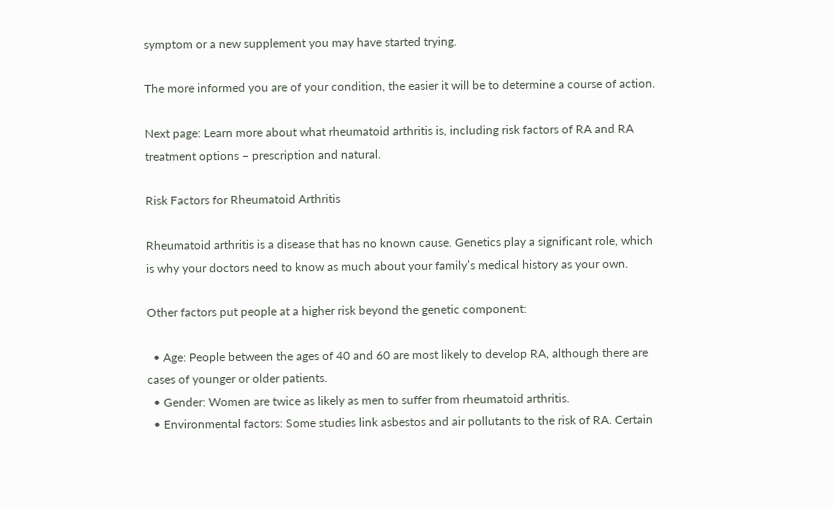symptom or a new supplement you may have started trying.

The more informed you are of your condition, the easier it will be to determine a course of action.

Next page: Learn more about what rheumatoid arthritis is, including risk factors of RA and RA treatment options – prescription and natural.

Risk Factors for Rheumatoid Arthritis

Rheumatoid arthritis is a disease that has no known cause. Genetics play a significant role, which is why your doctors need to know as much about your family’s medical history as your own.

Other factors put people at a higher risk beyond the genetic component:

  • Age: People between the ages of 40 and 60 are most likely to develop RA, although there are cases of younger or older patients.
  • Gender: Women are twice as likely as men to suffer from rheumatoid arthritis.
  • Environmental factors: Some studies link asbestos and air pollutants to the risk of RA. Certain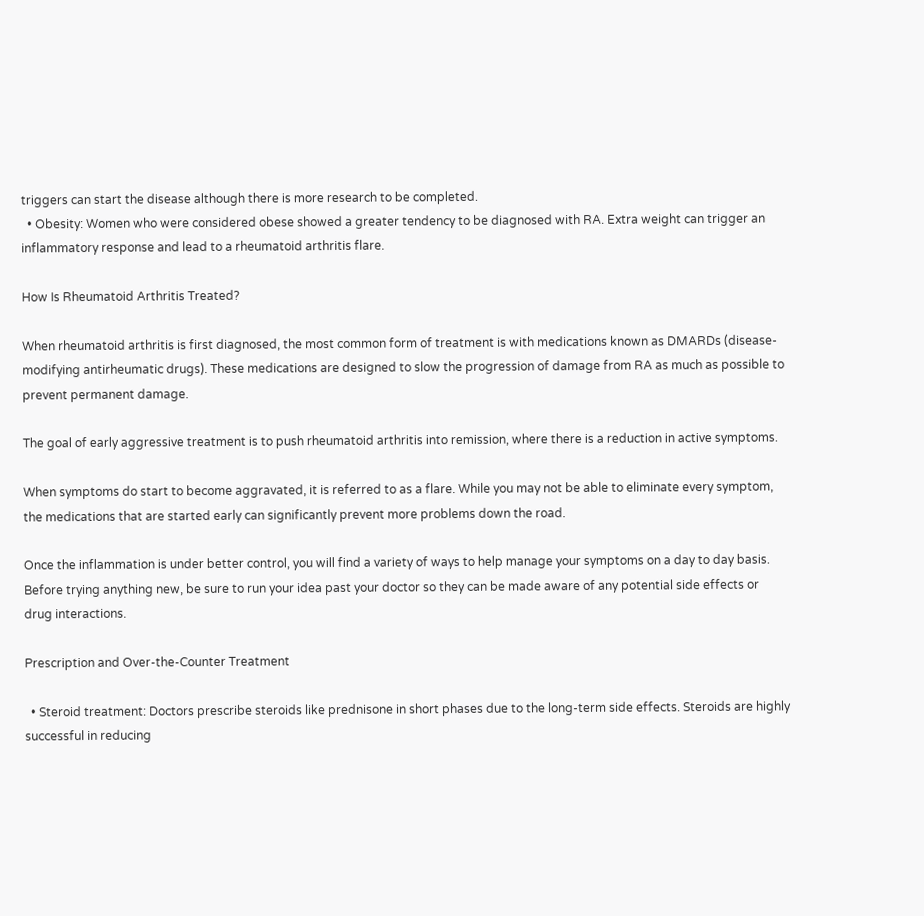triggers can start the disease although there is more research to be completed.
  • Obesity: Women who were considered obese showed a greater tendency to be diagnosed with RA. Extra weight can trigger an inflammatory response and lead to a rheumatoid arthritis flare.

How Is Rheumatoid Arthritis Treated?

When rheumatoid arthritis is first diagnosed, the most common form of treatment is with medications known as DMARDs (disease-modifying antirheumatic drugs). These medications are designed to slow the progression of damage from RA as much as possible to prevent permanent damage.

The goal of early aggressive treatment is to push rheumatoid arthritis into remission, where there is a reduction in active symptoms.

When symptoms do start to become aggravated, it is referred to as a flare. While you may not be able to eliminate every symptom, the medications that are started early can significantly prevent more problems down the road.

Once the inflammation is under better control, you will find a variety of ways to help manage your symptoms on a day to day basis. Before trying anything new, be sure to run your idea past your doctor so they can be made aware of any potential side effects or drug interactions.

Prescription and Over-the-Counter Treatment

  • Steroid treatment: Doctors prescribe steroids like prednisone in short phases due to the long-term side effects. Steroids are highly successful in reducing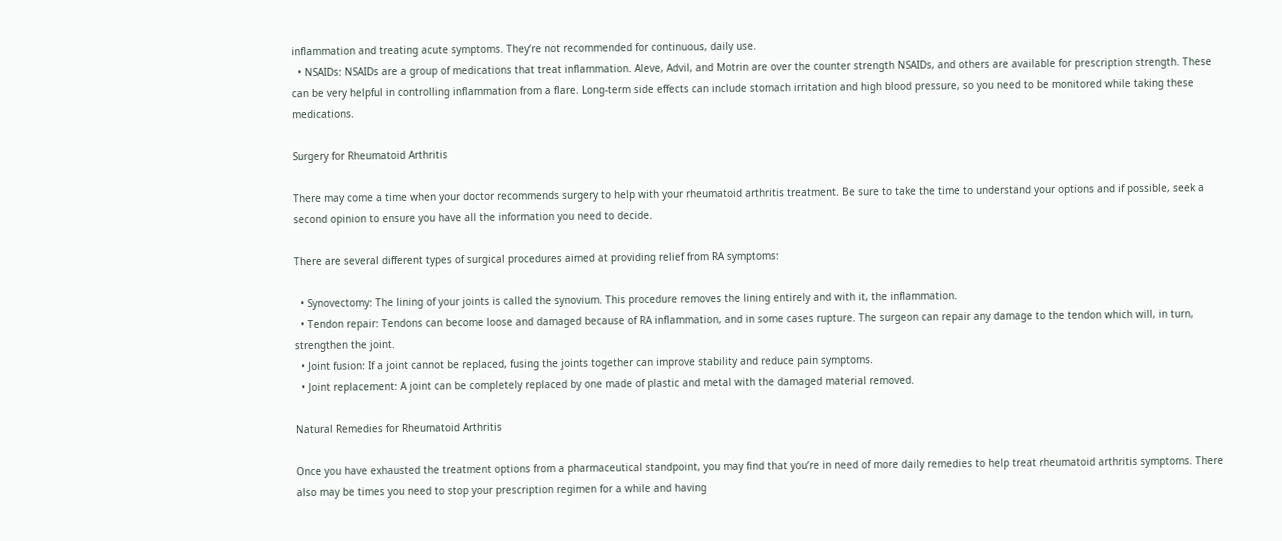inflammation and treating acute symptoms. They’re not recommended for continuous, daily use.
  • NSAIDs: NSAIDs are a group of medications that treat inflammation. Aleve, Advil, and Motrin are over the counter strength NSAIDs, and others are available for prescription strength. These can be very helpful in controlling inflammation from a flare. Long-term side effects can include stomach irritation and high blood pressure, so you need to be monitored while taking these medications.

Surgery for Rheumatoid Arthritis

There may come a time when your doctor recommends surgery to help with your rheumatoid arthritis treatment. Be sure to take the time to understand your options and if possible, seek a second opinion to ensure you have all the information you need to decide.

There are several different types of surgical procedures aimed at providing relief from RA symptoms:

  • Synovectomy: The lining of your joints is called the synovium. This procedure removes the lining entirely and with it, the inflammation.
  • Tendon repair: Tendons can become loose and damaged because of RA inflammation, and in some cases rupture. The surgeon can repair any damage to the tendon which will, in turn, strengthen the joint.
  • Joint fusion: If a joint cannot be replaced, fusing the joints together can improve stability and reduce pain symptoms.
  • Joint replacement: A joint can be completely replaced by one made of plastic and metal with the damaged material removed.

Natural Remedies for Rheumatoid Arthritis

Once you have exhausted the treatment options from a pharmaceutical standpoint, you may find that you’re in need of more daily remedies to help treat rheumatoid arthritis symptoms. There also may be times you need to stop your prescription regimen for a while and having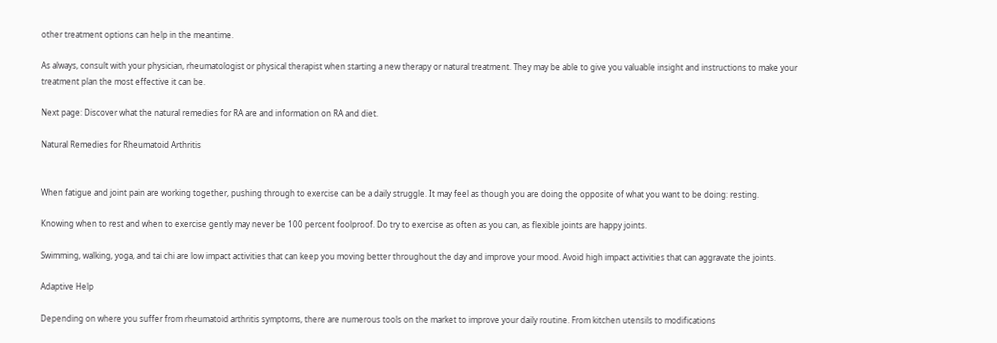other treatment options can help in the meantime.

As always, consult with your physician, rheumatologist or physical therapist when starting a new therapy or natural treatment. They may be able to give you valuable insight and instructions to make your treatment plan the most effective it can be.

Next page: Discover what the natural remedies for RA are and information on RA and diet.

Natural Remedies for Rheumatoid Arthritis


When fatigue and joint pain are working together, pushing through to exercise can be a daily struggle. It may feel as though you are doing the opposite of what you want to be doing: resting.

Knowing when to rest and when to exercise gently may never be 100 percent foolproof. Do try to exercise as often as you can, as flexible joints are happy joints.

Swimming, walking, yoga, and tai chi are low impact activities that can keep you moving better throughout the day and improve your mood. Avoid high impact activities that can aggravate the joints.

Adaptive Help

Depending on where you suffer from rheumatoid arthritis symptoms, there are numerous tools on the market to improve your daily routine. From kitchen utensils to modifications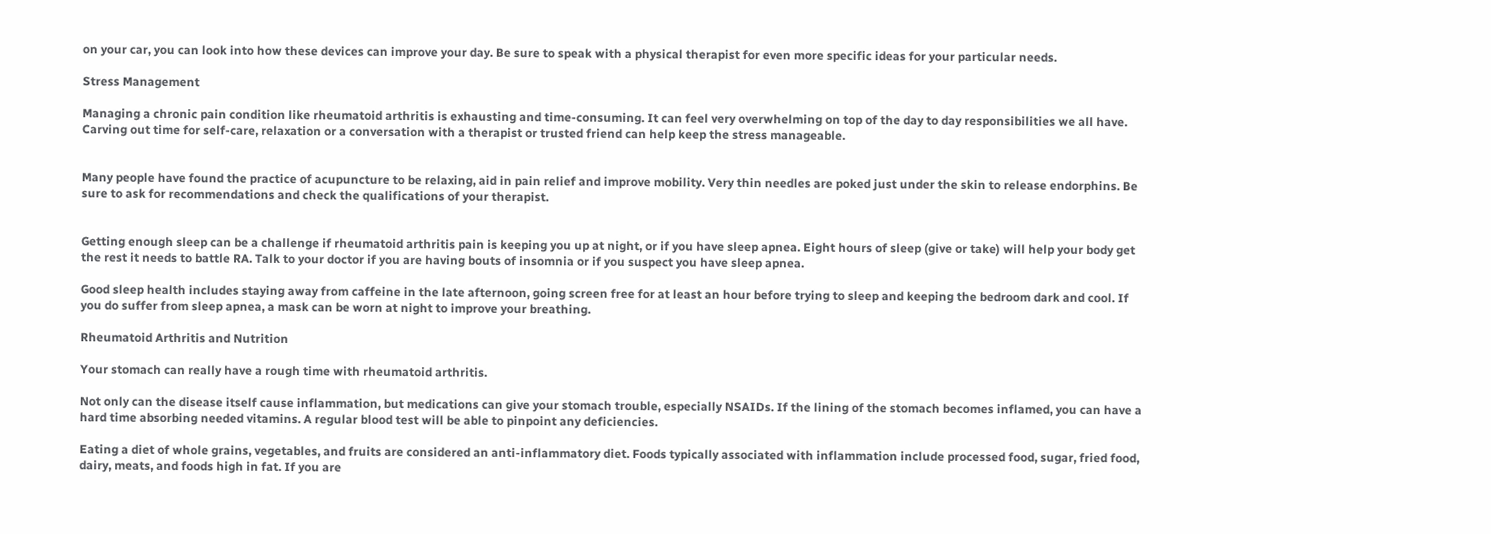on your car, you can look into how these devices can improve your day. Be sure to speak with a physical therapist for even more specific ideas for your particular needs.

Stress Management

Managing a chronic pain condition like rheumatoid arthritis is exhausting and time-consuming. It can feel very overwhelming on top of the day to day responsibilities we all have. Carving out time for self-care, relaxation or a conversation with a therapist or trusted friend can help keep the stress manageable.


Many people have found the practice of acupuncture to be relaxing, aid in pain relief and improve mobility. Very thin needles are poked just under the skin to release endorphins. Be sure to ask for recommendations and check the qualifications of your therapist.


Getting enough sleep can be a challenge if rheumatoid arthritis pain is keeping you up at night, or if you have sleep apnea. Eight hours of sleep (give or take) will help your body get the rest it needs to battle RA. Talk to your doctor if you are having bouts of insomnia or if you suspect you have sleep apnea.

Good sleep health includes staying away from caffeine in the late afternoon, going screen free for at least an hour before trying to sleep and keeping the bedroom dark and cool. If you do suffer from sleep apnea, a mask can be worn at night to improve your breathing.

Rheumatoid Arthritis and Nutrition

Your stomach can really have a rough time with rheumatoid arthritis.

Not only can the disease itself cause inflammation, but medications can give your stomach trouble, especially NSAIDs. If the lining of the stomach becomes inflamed, you can have a hard time absorbing needed vitamins. A regular blood test will be able to pinpoint any deficiencies.

Eating a diet of whole grains, vegetables, and fruits are considered an anti-inflammatory diet. Foods typically associated with inflammation include processed food, sugar, fried food, dairy, meats, and foods high in fat. If you are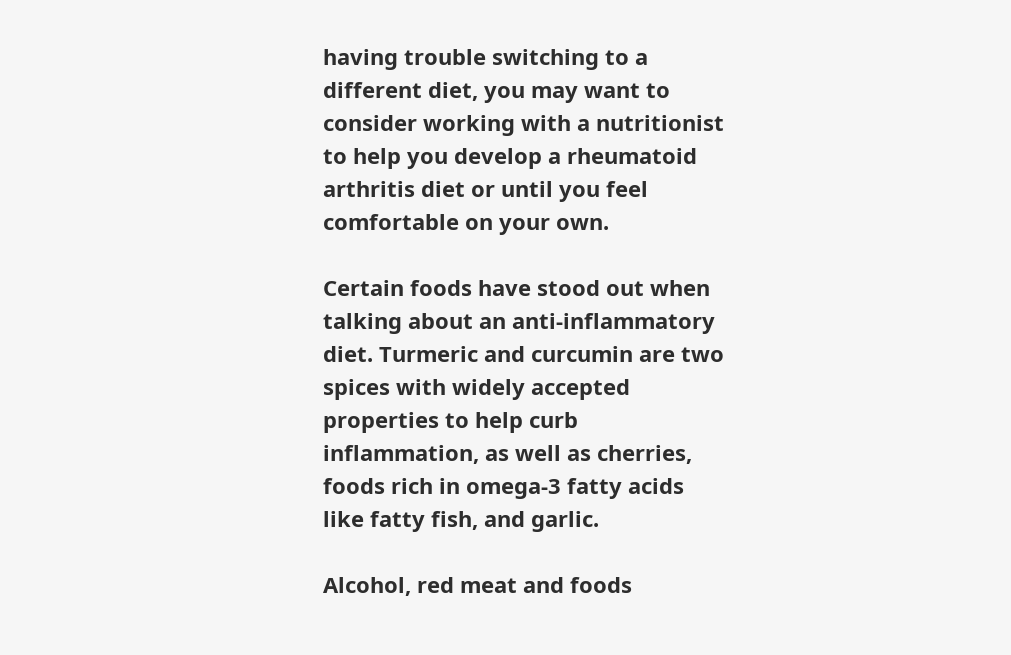having trouble switching to a different diet, you may want to consider working with a nutritionist to help you develop a rheumatoid arthritis diet or until you feel comfortable on your own.

Certain foods have stood out when talking about an anti-inflammatory diet. Turmeric and curcumin are two spices with widely accepted properties to help curb inflammation, as well as cherries, foods rich in omega-3 fatty acids like fatty fish, and garlic.

Alcohol, red meat and foods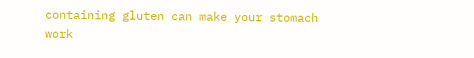containing gluten can make your stomach work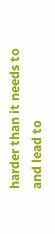harder than it needs to and lead to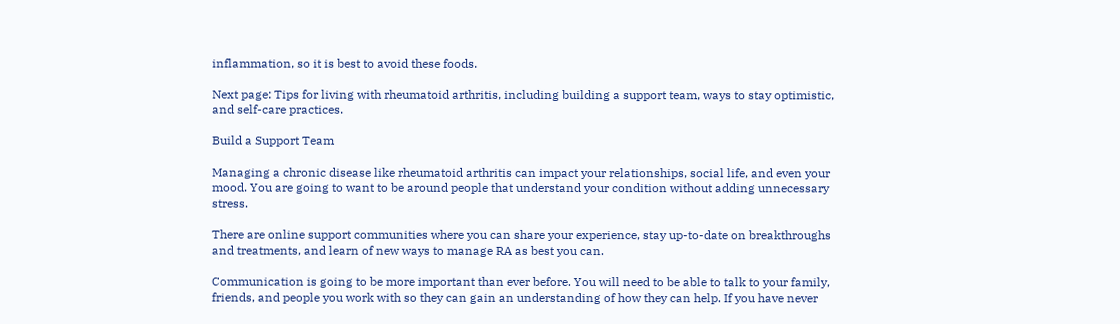inflammation, so it is best to avoid these foods.

Next page: Tips for living with rheumatoid arthritis, including building a support team, ways to stay optimistic, and self-care practices.

Build a Support Team

Managing a chronic disease like rheumatoid arthritis can impact your relationships, social life, and even your mood. You are going to want to be around people that understand your condition without adding unnecessary stress.

There are online support communities where you can share your experience, stay up-to-date on breakthroughs and treatments, and learn of new ways to manage RA as best you can.

Communication is going to be more important than ever before. You will need to be able to talk to your family, friends, and people you work with so they can gain an understanding of how they can help. If you have never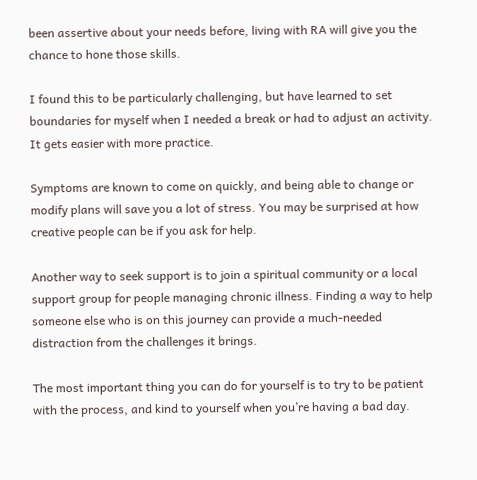been assertive about your needs before, living with RA will give you the chance to hone those skills.

I found this to be particularly challenging, but have learned to set boundaries for myself when I needed a break or had to adjust an activity. It gets easier with more practice.

Symptoms are known to come on quickly, and being able to change or modify plans will save you a lot of stress. You may be surprised at how creative people can be if you ask for help.

Another way to seek support is to join a spiritual community or a local support group for people managing chronic illness. Finding a way to help someone else who is on this journey can provide a much-needed distraction from the challenges it brings.

The most important thing you can do for yourself is to try to be patient with the process, and kind to yourself when you’re having a bad day.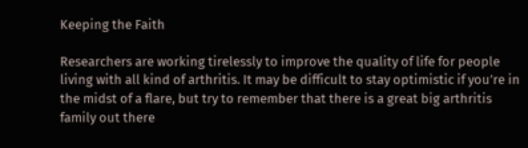Keeping the Faith

Researchers are working tirelessly to improve the quality of life for people living with all kind of arthritis. It may be difficult to stay optimistic if you’re in the midst of a flare, but try to remember that there is a great big arthritis family out there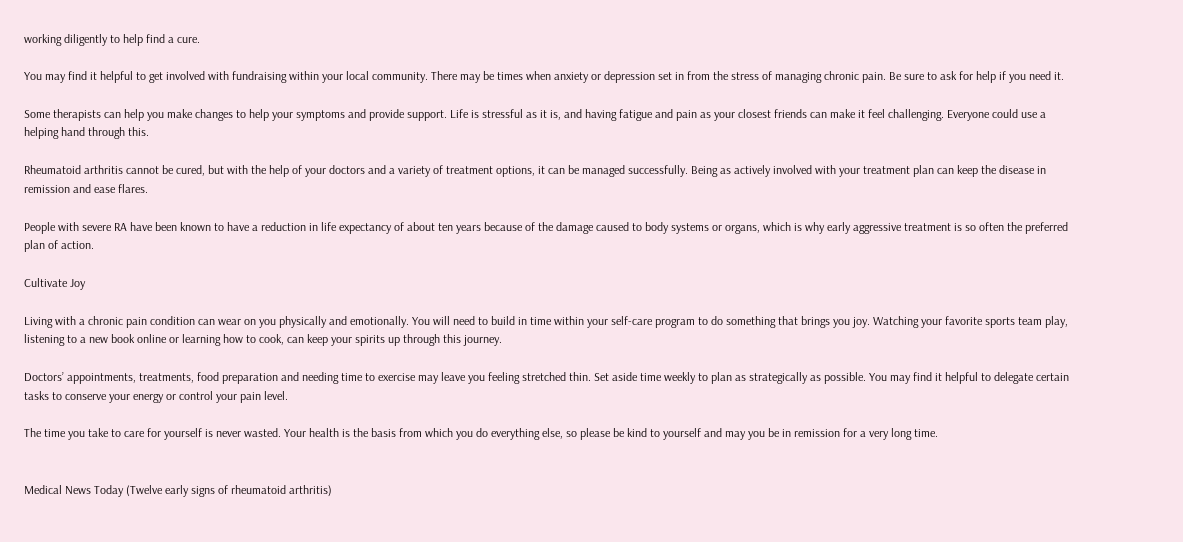working diligently to help find a cure.

You may find it helpful to get involved with fundraising within your local community. There may be times when anxiety or depression set in from the stress of managing chronic pain. Be sure to ask for help if you need it.

Some therapists can help you make changes to help your symptoms and provide support. Life is stressful as it is, and having fatigue and pain as your closest friends can make it feel challenging. Everyone could use a helping hand through this.

Rheumatoid arthritis cannot be cured, but with the help of your doctors and a variety of treatment options, it can be managed successfully. Being as actively involved with your treatment plan can keep the disease in remission and ease flares.

People with severe RA have been known to have a reduction in life expectancy of about ten years because of the damage caused to body systems or organs, which is why early aggressive treatment is so often the preferred plan of action.

Cultivate Joy

Living with a chronic pain condition can wear on you physically and emotionally. You will need to build in time within your self-care program to do something that brings you joy. Watching your favorite sports team play, listening to a new book online or learning how to cook, can keep your spirits up through this journey.

Doctors’ appointments, treatments, food preparation and needing time to exercise may leave you feeling stretched thin. Set aside time weekly to plan as strategically as possible. You may find it helpful to delegate certain tasks to conserve your energy or control your pain level.

The time you take to care for yourself is never wasted. Your health is the basis from which you do everything else, so please be kind to yourself and may you be in remission for a very long time.


Medical News Today (Twelve early signs of rheumatoid arthritis)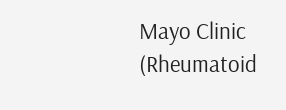Mayo Clinic (Rheumatoid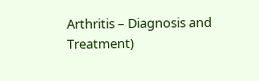Arthritis – Diagnosis and Treatment)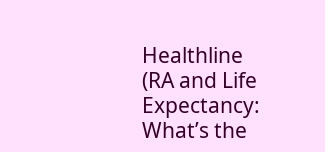Healthline (RA and Life Expectancy: What’s the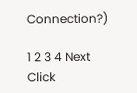Connection?)

1 2 3 4 Next
Click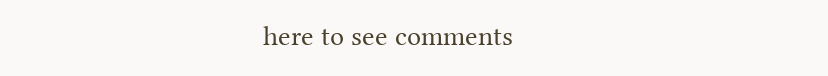here to see comments